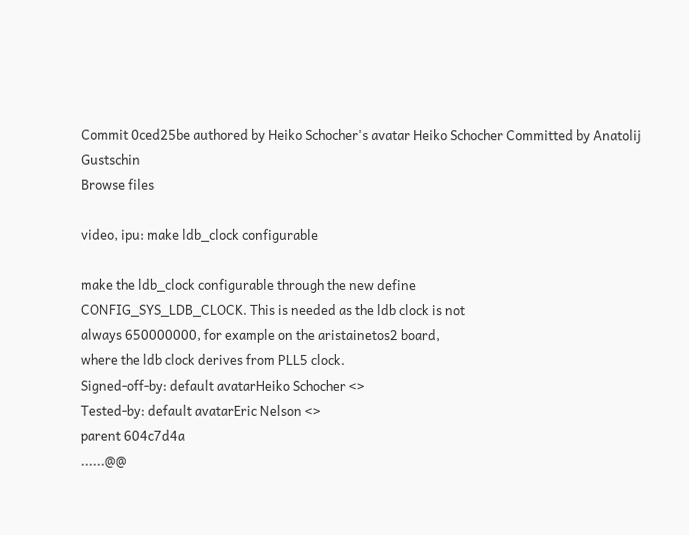Commit 0ced25be authored by Heiko Schocher's avatar Heiko Schocher Committed by Anatolij Gustschin
Browse files

video, ipu: make ldb_clock configurable

make the ldb_clock configurable through the new define
CONFIG_SYS_LDB_CLOCK. This is needed as the ldb clock is not
always 650000000, for example on the aristainetos2 board,
where the ldb clock derives from PLL5 clock.
Signed-off-by: default avatarHeiko Schocher <>
Tested-by: default avatarEric Nelson <>
parent 604c7d4a
......@@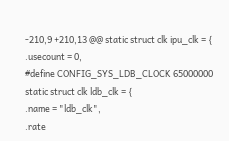-210,9 +210,13 @@ static struct clk ipu_clk = {
.usecount = 0,
#define CONFIG_SYS_LDB_CLOCK 65000000
static struct clk ldb_clk = {
.name = "ldb_clk",
.rate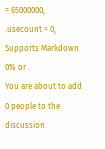= 65000000,
.usecount = 0,
Supports Markdown
0% or .
You are about to add 0 people to the discussion.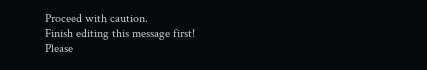Proceed with caution.
Finish editing this message first!
Please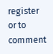register or to comment